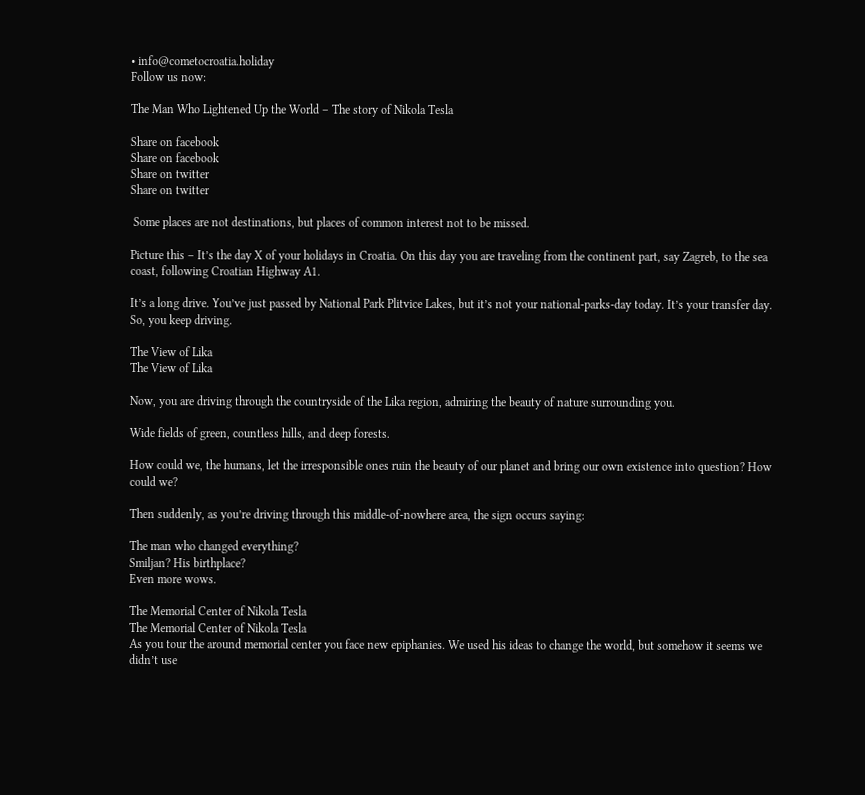• info@cometocroatia.holiday
Follow us now:

The Man Who Lightened Up the World – The story of Nikola Tesla

Share on facebook
Share on facebook
Share on twitter
Share on twitter

 Some places are not destinations, but places of common interest not to be missed.

Picture this – It’s the day X of your holidays in Croatia. On this day you are traveling from the continent part, say Zagreb, to the sea coast, following Croatian Highway A1.

It’s a long drive. You’ve just passed by National Park Plitvice Lakes, but it’s not your national-parks-day today. It’s your transfer day. So, you keep driving.

The View of Lika
The View of Lika

Now, you are driving through the countryside of the Lika region, admiring the beauty of nature surrounding you.

Wide fields of green, countless hills, and deep forests.

How could we, the humans, let the irresponsible ones ruin the beauty of our planet and bring our own existence into question? How could we?

Then suddenly, as you’re driving through this middle-of-nowhere area, the sign occurs saying:

The man who changed everything?
Smiljan? His birthplace?
Even more wows.

The Memorial Center of Nikola Tesla
The Memorial Center of Nikola Tesla
As you tour the around memorial center you face new epiphanies. We used his ideas to change the world, but somehow it seems we didn’t use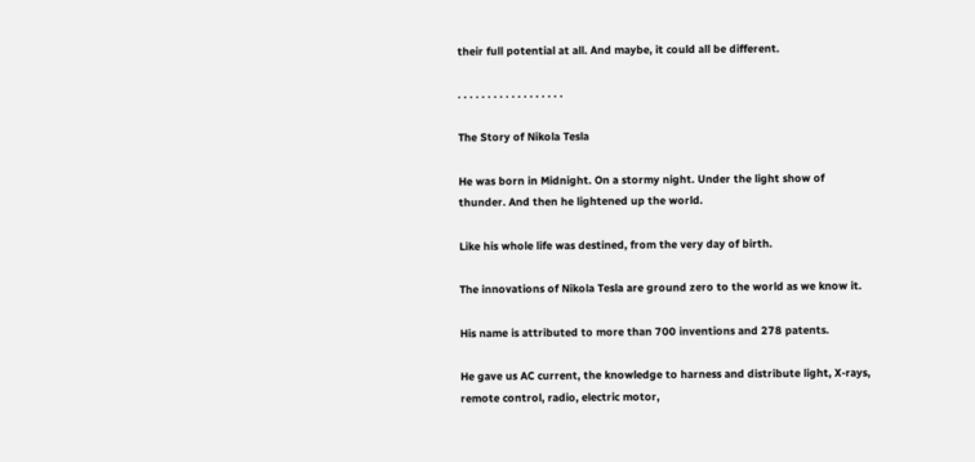their full potential at all. And maybe, it could all be different.

. . . . . . . . . . . . . . . . . .

The Story of Nikola Tesla

He was born in Midnight. On a stormy night. Under the light show of thunder. And then he lightened up the world.

Like his whole life was destined, from the very day of birth.

The innovations of Nikola Tesla are ground zero to the world as we know it.

His name is attributed to more than 700 inventions and 278 patents.

He gave us AC current, the knowledge to harness and distribute light, X-rays, remote control, radio, electric motor,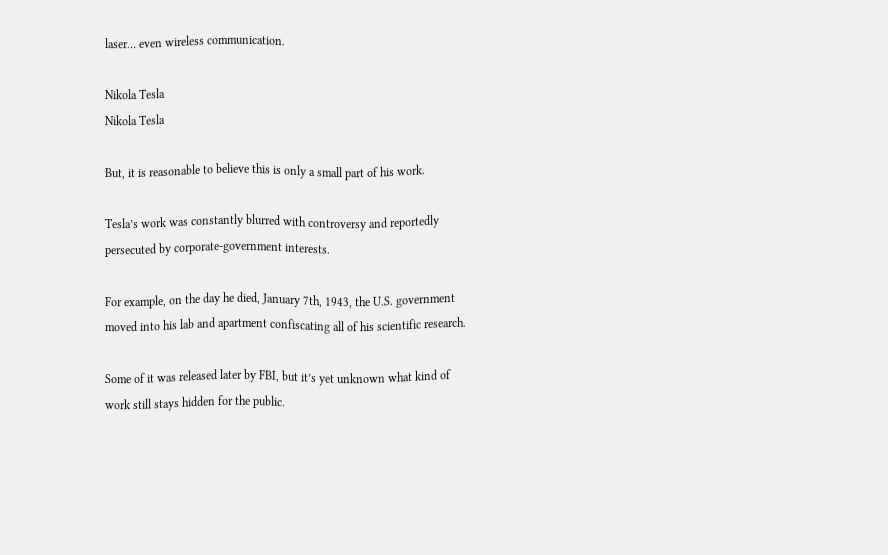laser… even wireless communication.

Nikola Tesla
Nikola Tesla

But, it is reasonable to believe this is only a small part of his work.

Tesla’s work was constantly blurred with controversy and reportedly persecuted by corporate-government interests.

For example, on the day he died, January 7th, 1943, the U.S. government moved into his lab and apartment confiscating all of his scientific research.

Some of it was released later by FBI, but it’s yet unknown what kind of work still stays hidden for the public.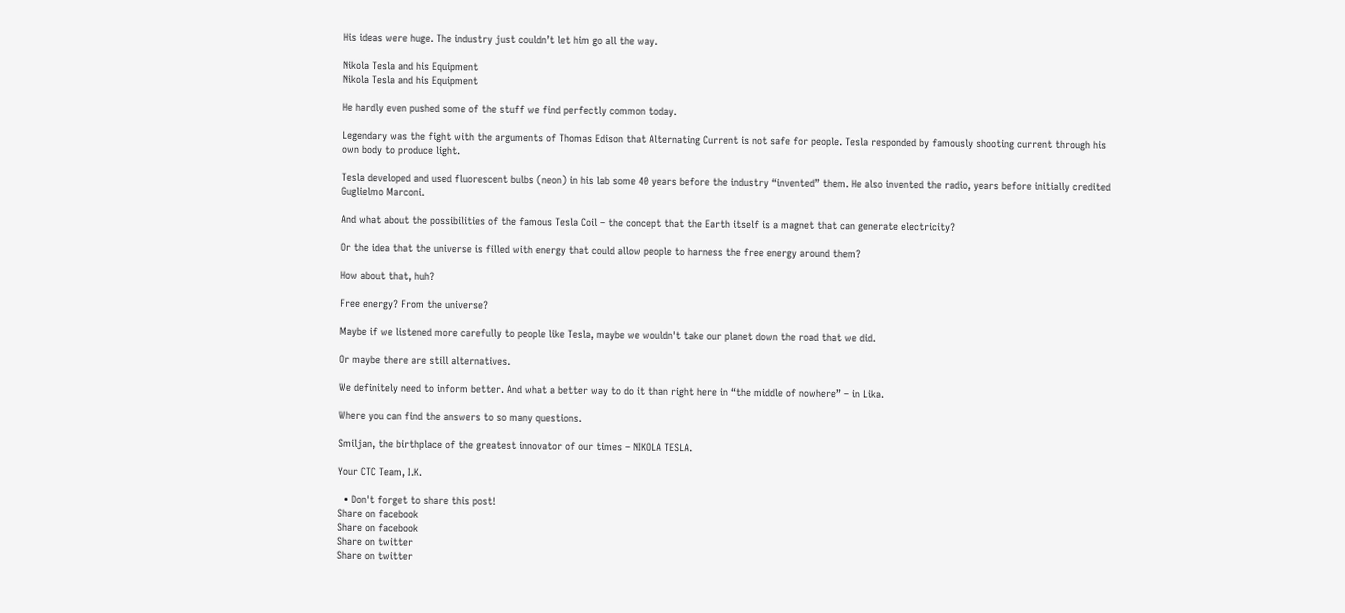His ideas were huge. The industry just couldn’t let him go all the way.

Nikola Tesla and his Equipment
Nikola Tesla and his Equipment

He hardly even pushed some of the stuff we find perfectly common today.

Legendary was the fight with the arguments of Thomas Edison that Alternating Current is not safe for people. Tesla responded by famously shooting current through his own body to produce light.

Tesla developed and used fluorescent bulbs (neon) in his lab some 40 years before the industry “invented” them. He also invented the radio, years before initially credited Guglielmo Marconi.

And what about the possibilities of the famous Tesla Coil – the concept that the Earth itself is a magnet that can generate electricity?

Or the idea that the universe is filled with energy that could allow people to harness the free energy around them?

How about that, huh?

Free energy? From the universe?

Maybe if we listened more carefully to people like Tesla, maybe we wouldn't take our planet down the road that we did.

Or maybe there are still alternatives.

We definitely need to inform better. And what a better way to do it than right here in “the middle of nowhere” – in Lika.

Where you can find the answers to so many questions.

Smiljan, the birthplace of the greatest innovator of our times – NIKOLA TESLA.

Your CTC Team, I.K.

  • Don't forget to share this post!
Share on facebook
Share on facebook
Share on twitter
Share on twitter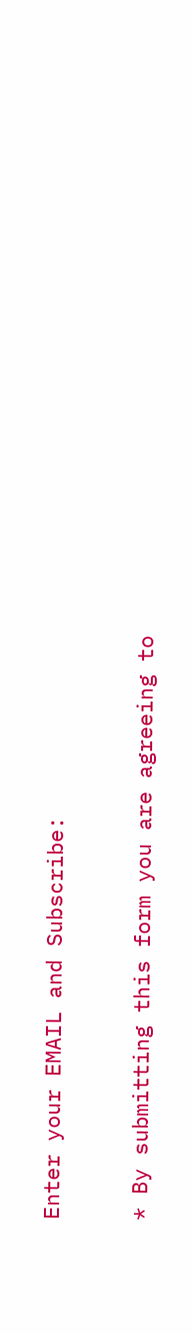Enter your EMAIL and Subscribe:

* By submitting this form you are agreeing to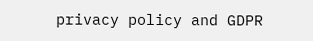privacy policy and GDPR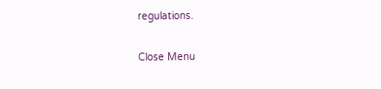regulations.

Close Menu